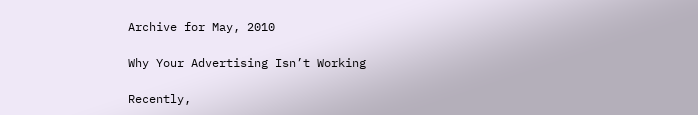Archive for May, 2010

Why Your Advertising Isn’t Working

Recently,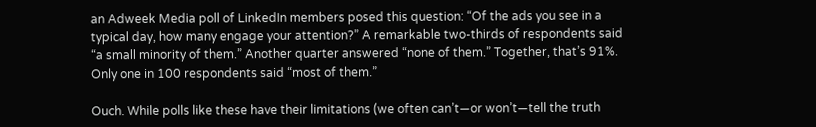an Adweek Media poll of LinkedIn members posed this question: “Of the ads you see in a typical day, how many engage your attention?” A remarkable two-thirds of respondents said “a small minority of them.” Another quarter answered “none of them.” Together, that’s 91%. Only one in 100 respondents said “most of them.”

Ouch. While polls like these have their limitations (we often can’t—or won’t—tell the truth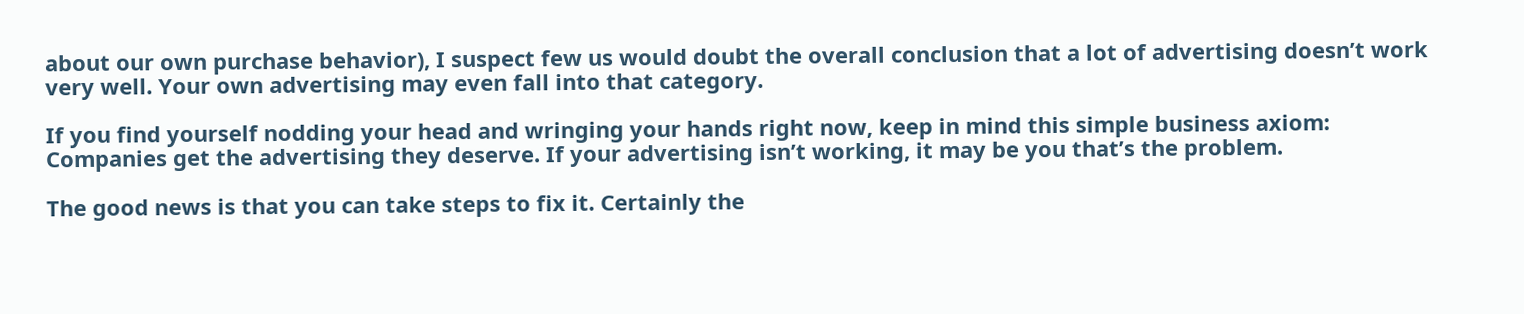about our own purchase behavior), I suspect few us would doubt the overall conclusion that a lot of advertising doesn’t work very well. Your own advertising may even fall into that category.

If you find yourself nodding your head and wringing your hands right now, keep in mind this simple business axiom: Companies get the advertising they deserve. If your advertising isn’t working, it may be you that’s the problem.

The good news is that you can take steps to fix it. Certainly the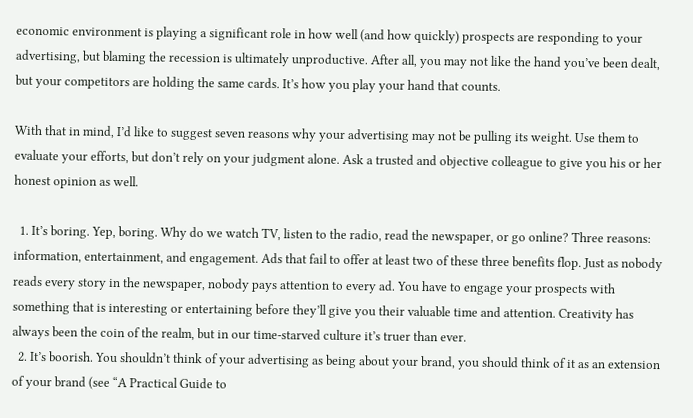economic environment is playing a significant role in how well (and how quickly) prospects are responding to your advertising, but blaming the recession is ultimately unproductive. After all, you may not like the hand you’ve been dealt, but your competitors are holding the same cards. It’s how you play your hand that counts.

With that in mind, I’d like to suggest seven reasons why your advertising may not be pulling its weight. Use them to evaluate your efforts, but don’t rely on your judgment alone. Ask a trusted and objective colleague to give you his or her honest opinion as well.

  1. It’s boring. Yep, boring. Why do we watch TV, listen to the radio, read the newspaper, or go online? Three reasons: information, entertainment, and engagement. Ads that fail to offer at least two of these three benefits flop. Just as nobody reads every story in the newspaper, nobody pays attention to every ad. You have to engage your prospects with something that is interesting or entertaining before they’ll give you their valuable time and attention. Creativity has always been the coin of the realm, but in our time-starved culture it’s truer than ever.
  2. It’s boorish. You shouldn’t think of your advertising as being about your brand, you should think of it as an extension of your brand (see “A Practical Guide to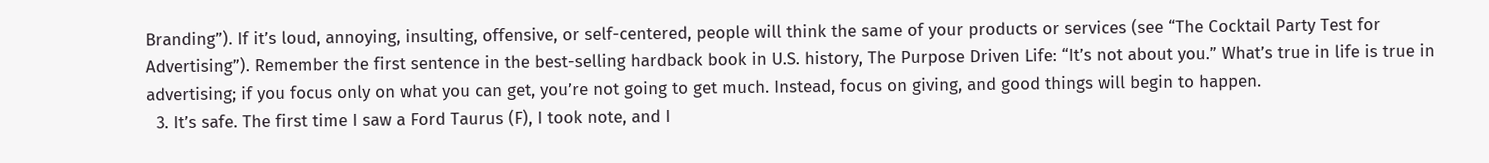Branding”). If it’s loud, annoying, insulting, offensive, or self-centered, people will think the same of your products or services (see “The Cocktail Party Test for Advertising”). Remember the first sentence in the best-selling hardback book in U.S. history, The Purpose Driven Life: “It’s not about you.” What’s true in life is true in advertising; if you focus only on what you can get, you’re not going to get much. Instead, focus on giving, and good things will begin to happen.
  3. It’s safe. The first time I saw a Ford Taurus (F), I took note, and I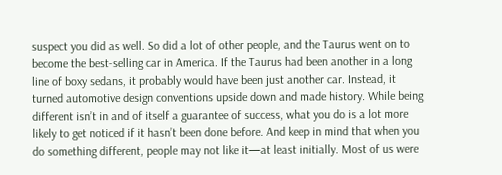suspect you did as well. So did a lot of other people, and the Taurus went on to become the best-selling car in America. If the Taurus had been another in a long line of boxy sedans, it probably would have been just another car. Instead, it turned automotive design conventions upside down and made history. While being different isn’t in and of itself a guarantee of success, what you do is a lot more likely to get noticed if it hasn’t been done before. And keep in mind that when you do something different, people may not like it—at least initially. Most of us were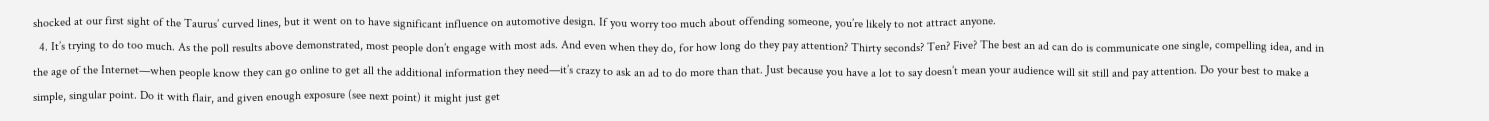shocked at our first sight of the Taurus’ curved lines, but it went on to have significant influence on automotive design. If you worry too much about offending someone, you’re likely to not attract anyone.
  4. It’s trying to do too much. As the poll results above demonstrated, most people don’t engage with most ads. And even when they do, for how long do they pay attention? Thirty seconds? Ten? Five? The best an ad can do is communicate one single, compelling idea, and in the age of the Internet—when people know they can go online to get all the additional information they need—it’s crazy to ask an ad to do more than that. Just because you have a lot to say doesn’t mean your audience will sit still and pay attention. Do your best to make a simple, singular point. Do it with flair, and given enough exposure (see next point) it might just get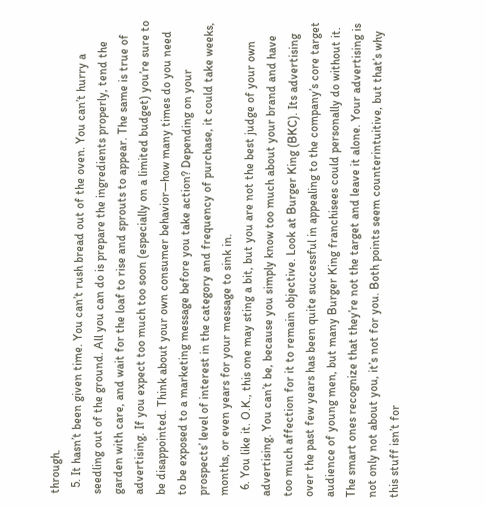through.
  5. It hasn’t been given time. You can’t rush bread out of the oven. You can’t hurry a seedling out of the ground. All you can do is prepare the ingredients properly, tend the garden with care, and wait for the loaf to rise and sprouts to appear. The same is true of advertising. If you expect too much too soon (especially on a limited budget) you’re sure to be disappointed. Think about your own consumer behavior—how many times do you need to be exposed to a marketing message before you take action? Depending on your prospects’ level of interest in the category and frequency of purchase, it could take weeks, months, or even years for your message to sink in.
  6. You like it. O.K., this one may sting a bit, but you are not the best judge of your own advertising. You can’t be, because you simply know too much about your brand and have too much affection for it to remain objective. Look at Burger King (BKC). Its advertising over the past few years has been quite successful in appealing to the company’s core target audience of young men, but many Burger King franchisees could personally do without it. The smart ones recognize that they’re not the target and leave it alone. Your advertising is not only not about you, it’s not for you. Both points seem counterintuitive, but that’s why this stuff isn’t for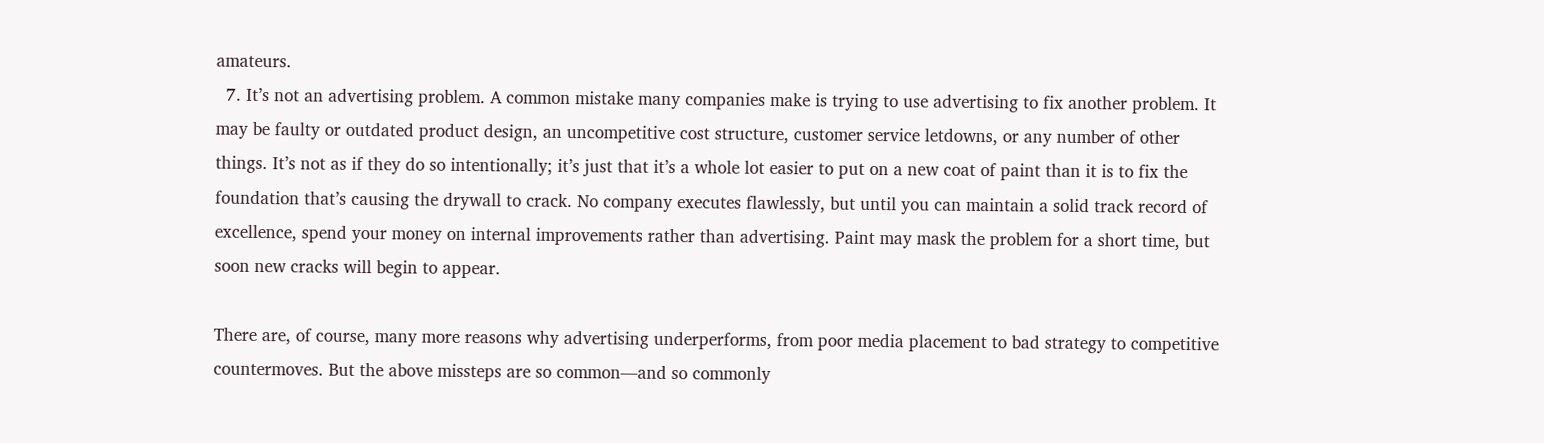amateurs.
  7. It’s not an advertising problem. A common mistake many companies make is trying to use advertising to fix another problem. It may be faulty or outdated product design, an uncompetitive cost structure, customer service letdowns, or any number of other things. It’s not as if they do so intentionally; it’s just that it’s a whole lot easier to put on a new coat of paint than it is to fix the foundation that’s causing the drywall to crack. No company executes flawlessly, but until you can maintain a solid track record of excellence, spend your money on internal improvements rather than advertising. Paint may mask the problem for a short time, but soon new cracks will begin to appear.

There are, of course, many more reasons why advertising underperforms, from poor media placement to bad strategy to competitive countermoves. But the above missteps are so common—and so commonly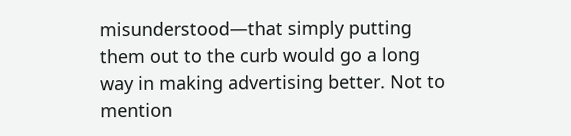misunderstood—that simply putting them out to the curb would go a long way in making advertising better. Not to mention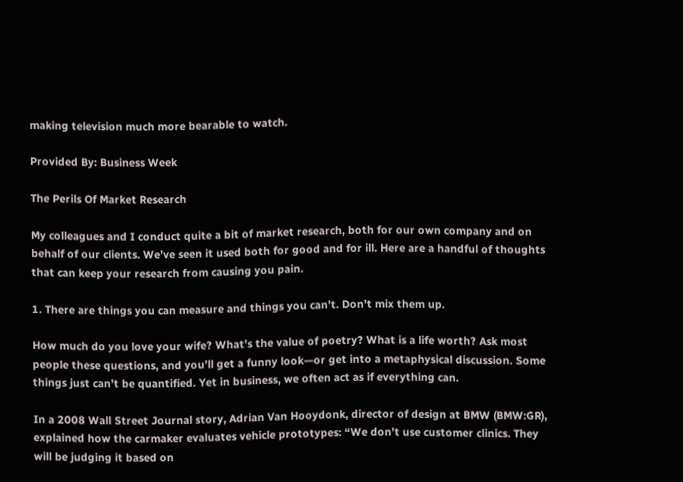making television much more bearable to watch.

Provided By: Business Week

The Perils Of Market Research

My colleagues and I conduct quite a bit of market research, both for our own company and on behalf of our clients. We’ve seen it used both for good and for ill. Here are a handful of thoughts that can keep your research from causing you pain.

1. There are things you can measure and things you can’t. Don’t mix them up.

How much do you love your wife? What’s the value of poetry? What is a life worth? Ask most people these questions, and you’ll get a funny look—or get into a metaphysical discussion. Some things just can’t be quantified. Yet in business, we often act as if everything can.

In a 2008 Wall Street Journal story, Adrian Van Hooydonk, director of design at BMW (BMW:GR), explained how the carmaker evaluates vehicle prototypes: “We don’t use customer clinics. They will be judging it based on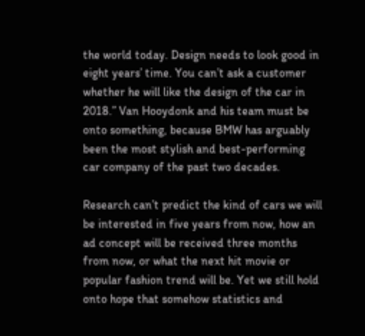the world today. Design needs to look good in eight years’ time. You can’t ask a customer whether he will like the design of the car in 2018.” Van Hooydonk and his team must be onto something, because BMW has arguably been the most stylish and best-performing car company of the past two decades.

Research can’t predict the kind of cars we will be interested in five years from now, how an ad concept will be received three months from now, or what the next hit movie or popular fashion trend will be. Yet we still hold onto hope that somehow statistics and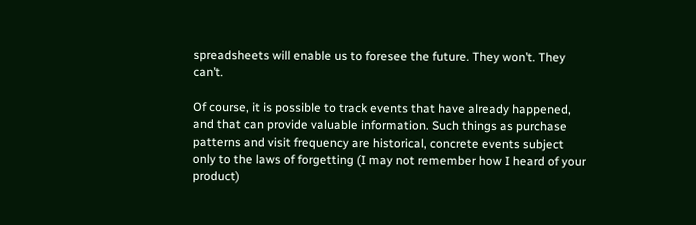spreadsheets will enable us to foresee the future. They won’t. They can’t.

Of course, it is possible to track events that have already happened, and that can provide valuable information. Such things as purchase patterns and visit frequency are historical, concrete events subject only to the laws of forgetting (I may not remember how I heard of your product)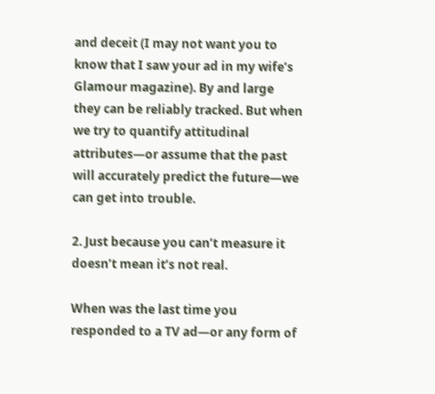and deceit (I may not want you to know that I saw your ad in my wife’s Glamour magazine). By and large they can be reliably tracked. But when we try to quantify attitudinal attributes—or assume that the past will accurately predict the future—we can get into trouble.

2. Just because you can’t measure it doesn’t mean it’s not real.

When was the last time you responded to a TV ad—or any form of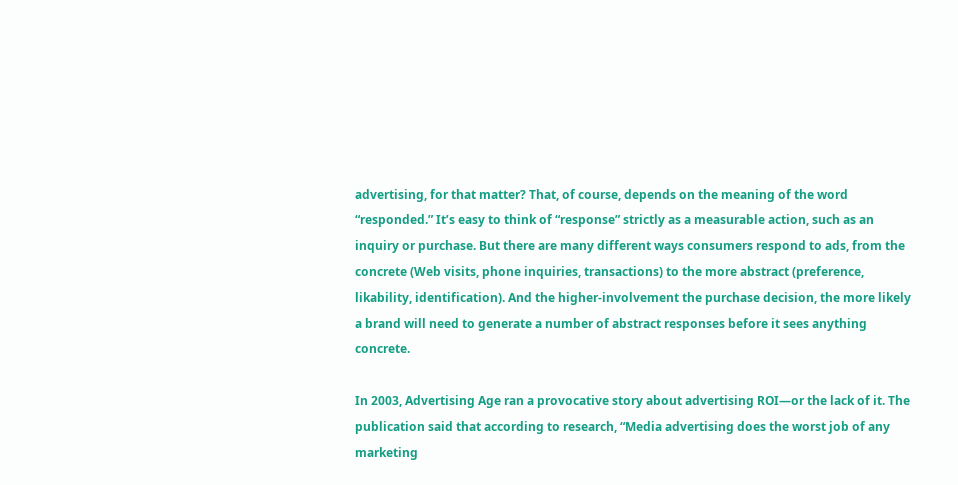advertising, for that matter? That, of course, depends on the meaning of the word “responded.” It’s easy to think of “response” strictly as a measurable action, such as an inquiry or purchase. But there are many different ways consumers respond to ads, from the concrete (Web visits, phone inquiries, transactions) to the more abstract (preference, likability, identification). And the higher-involvement the purchase decision, the more likely a brand will need to generate a number of abstract responses before it sees anything concrete.

In 2003, Advertising Age ran a provocative story about advertising ROI—or the lack of it. The publication said that according to research, “Media advertising does the worst job of any marketing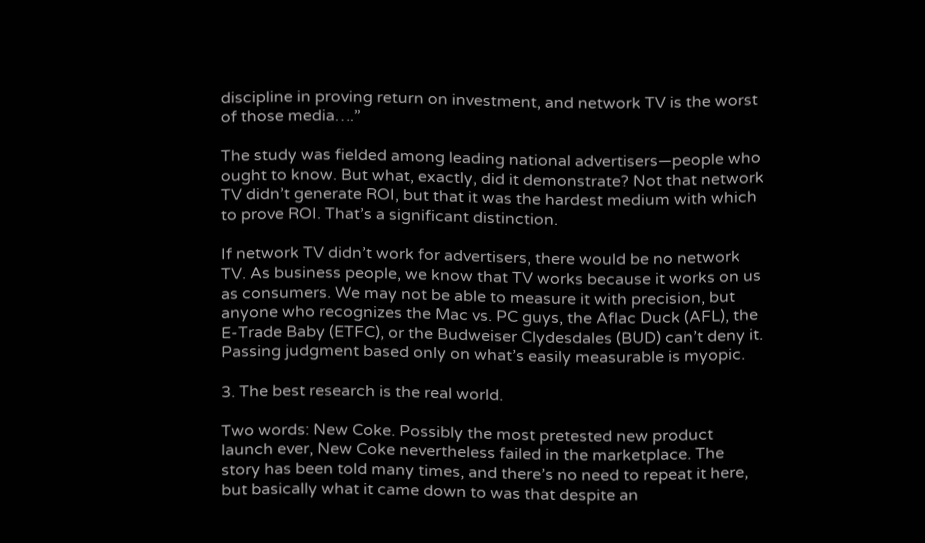discipline in proving return on investment, and network TV is the worst of those media….”

The study was fielded among leading national advertisers—people who ought to know. But what, exactly, did it demonstrate? Not that network TV didn’t generate ROI, but that it was the hardest medium with which to prove ROI. That’s a significant distinction.

If network TV didn’t work for advertisers, there would be no network TV. As business people, we know that TV works because it works on us as consumers. We may not be able to measure it with precision, but anyone who recognizes the Mac vs. PC guys, the Aflac Duck (AFL), the E-Trade Baby (ETFC), or the Budweiser Clydesdales (BUD) can’t deny it. Passing judgment based only on what’s easily measurable is myopic.

3. The best research is the real world.

Two words: New Coke. Possibly the most pretested new product launch ever, New Coke nevertheless failed in the marketplace. The story has been told many times, and there’s no need to repeat it here, but basically what it came down to was that despite an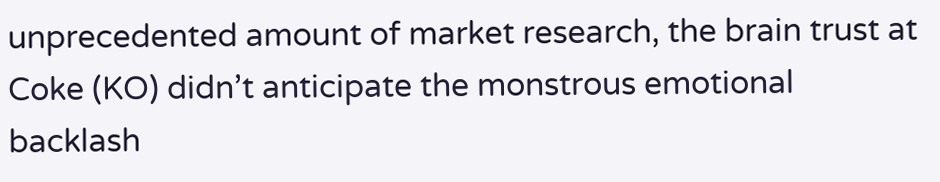unprecedented amount of market research, the brain trust at Coke (KO) didn’t anticipate the monstrous emotional backlash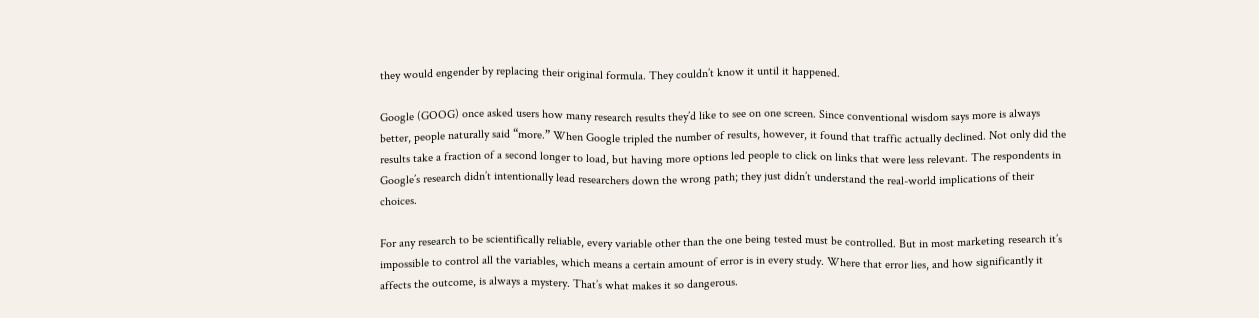they would engender by replacing their original formula. They couldn’t know it until it happened.

Google (GOOG) once asked users how many research results they’d like to see on one screen. Since conventional wisdom says more is always better, people naturally said “more.” When Google tripled the number of results, however, it found that traffic actually declined. Not only did the results take a fraction of a second longer to load, but having more options led people to click on links that were less relevant. The respondents in Google’s research didn’t intentionally lead researchers down the wrong path; they just didn’t understand the real-world implications of their choices.

For any research to be scientifically reliable, every variable other than the one being tested must be controlled. But in most marketing research it’s impossible to control all the variables, which means a certain amount of error is in every study. Where that error lies, and how significantly it affects the outcome, is always a mystery. That’s what makes it so dangerous.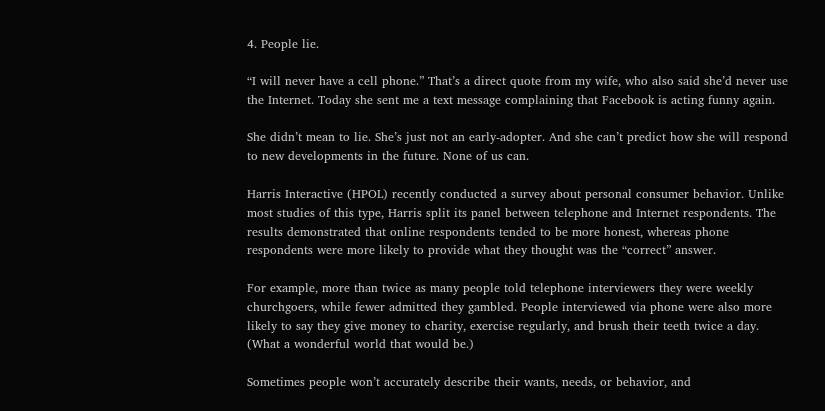4. People lie.

“I will never have a cell phone.” That’s a direct quote from my wife, who also said she’d never use the Internet. Today she sent me a text message complaining that Facebook is acting funny again.

She didn’t mean to lie. She’s just not an early-adopter. And she can’t predict how she will respond to new developments in the future. None of us can.

Harris Interactive (HPOL) recently conducted a survey about personal consumer behavior. Unlike most studies of this type, Harris split its panel between telephone and Internet respondents. The results demonstrated that online respondents tended to be more honest, whereas phone respondents were more likely to provide what they thought was the “correct” answer.

For example, more than twice as many people told telephone interviewers they were weekly churchgoers, while fewer admitted they gambled. People interviewed via phone were also more likely to say they give money to charity, exercise regularly, and brush their teeth twice a day. (What a wonderful world that would be.)

Sometimes people won’t accurately describe their wants, needs, or behavior, and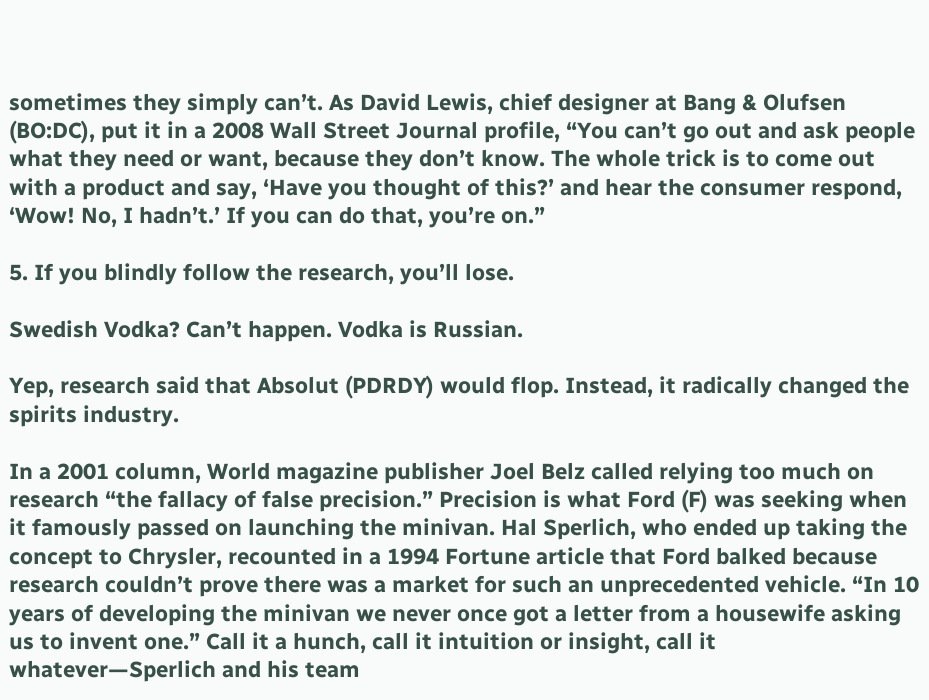sometimes they simply can’t. As David Lewis, chief designer at Bang & Olufsen (BO:DC), put it in a 2008 Wall Street Journal profile, “You can’t go out and ask people what they need or want, because they don’t know. The whole trick is to come out with a product and say, ‘Have you thought of this?’ and hear the consumer respond, ‘Wow! No, I hadn’t.’ If you can do that, you’re on.”

5. If you blindly follow the research, you’ll lose.

Swedish Vodka? Can’t happen. Vodka is Russian.

Yep, research said that Absolut (PDRDY) would flop. Instead, it radically changed the spirits industry.

In a 2001 column, World magazine publisher Joel Belz called relying too much on research “the fallacy of false precision.” Precision is what Ford (F) was seeking when it famously passed on launching the minivan. Hal Sperlich, who ended up taking the concept to Chrysler, recounted in a 1994 Fortune article that Ford balked because research couldn’t prove there was a market for such an unprecedented vehicle. “In 10 years of developing the minivan we never once got a letter from a housewife asking us to invent one.” Call it a hunch, call it intuition or insight, call it whatever—Sperlich and his team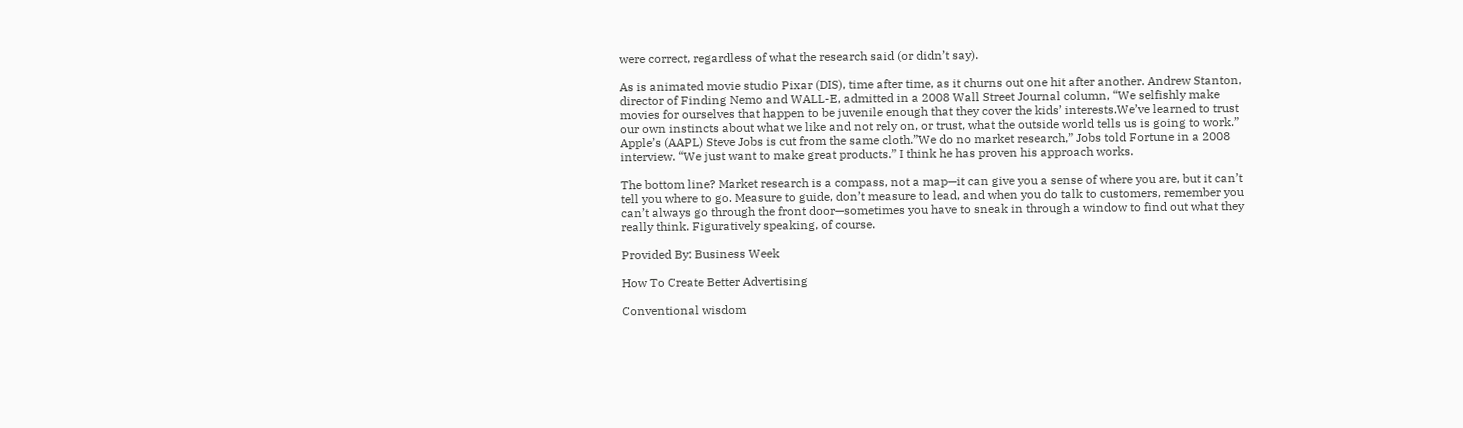were correct, regardless of what the research said (or didn’t say).

As is animated movie studio Pixar (DIS), time after time, as it churns out one hit after another. Andrew Stanton, director of Finding Nemo and WALL-E, admitted in a 2008 Wall Street Journal column, “We selfishly make movies for ourselves that happen to be juvenile enough that they cover the kids’ interests.We’ve learned to trust our own instincts about what we like and not rely on, or trust, what the outside world tells us is going to work.” Apple’s (AAPL) Steve Jobs is cut from the same cloth.”We do no market research,” Jobs told Fortune in a 2008 interview. “We just want to make great products.” I think he has proven his approach works.

The bottom line? Market research is a compass, not a map—it can give you a sense of where you are, but it can’t tell you where to go. Measure to guide, don’t measure to lead, and when you do talk to customers, remember you can’t always go through the front door—sometimes you have to sneak in through a window to find out what they really think. Figuratively speaking, of course.

Provided By: Business Week

How To Create Better Advertising

Conventional wisdom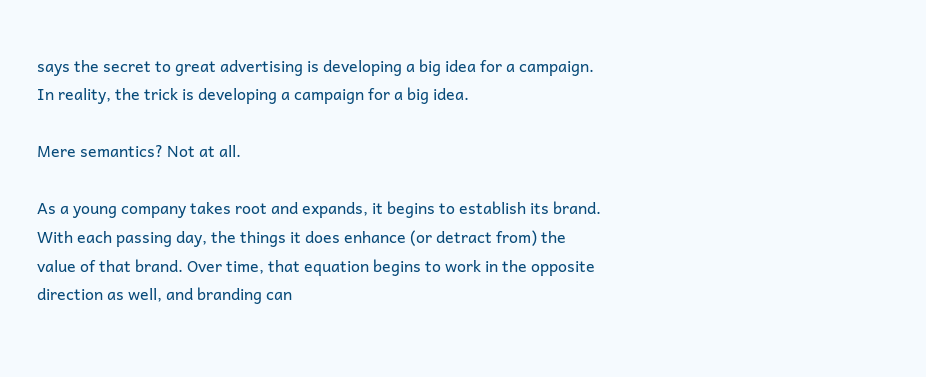says the secret to great advertising is developing a big idea for a campaign. In reality, the trick is developing a campaign for a big idea.

Mere semantics? Not at all.

As a young company takes root and expands, it begins to establish its brand. With each passing day, the things it does enhance (or detract from) the value of that brand. Over time, that equation begins to work in the opposite direction as well, and branding can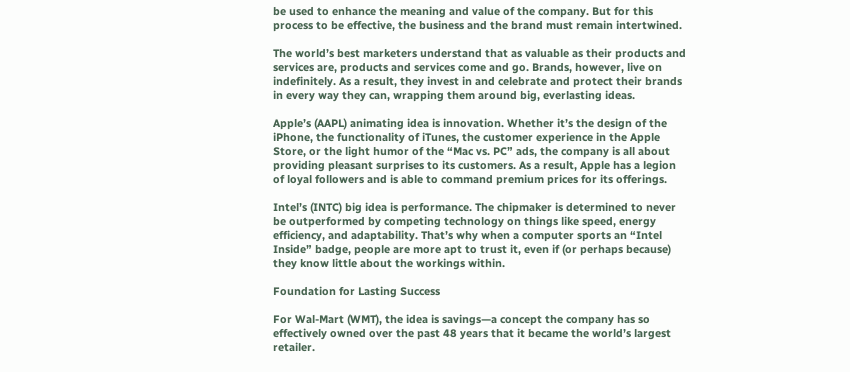be used to enhance the meaning and value of the company. But for this process to be effective, the business and the brand must remain intertwined.

The world’s best marketers understand that as valuable as their products and services are, products and services come and go. Brands, however, live on indefinitely. As a result, they invest in and celebrate and protect their brands in every way they can, wrapping them around big, everlasting ideas.

Apple’s (AAPL) animating idea is innovation. Whether it’s the design of the iPhone, the functionality of iTunes, the customer experience in the Apple Store, or the light humor of the “Mac vs. PC” ads, the company is all about providing pleasant surprises to its customers. As a result, Apple has a legion of loyal followers and is able to command premium prices for its offerings.

Intel’s (INTC) big idea is performance. The chipmaker is determined to never be outperformed by competing technology on things like speed, energy efficiency, and adaptability. That’s why when a computer sports an “Intel Inside” badge, people are more apt to trust it, even if (or perhaps because) they know little about the workings within.

Foundation for Lasting Success

For Wal-Mart (WMT), the idea is savings—a concept the company has so effectively owned over the past 48 years that it became the world’s largest retailer.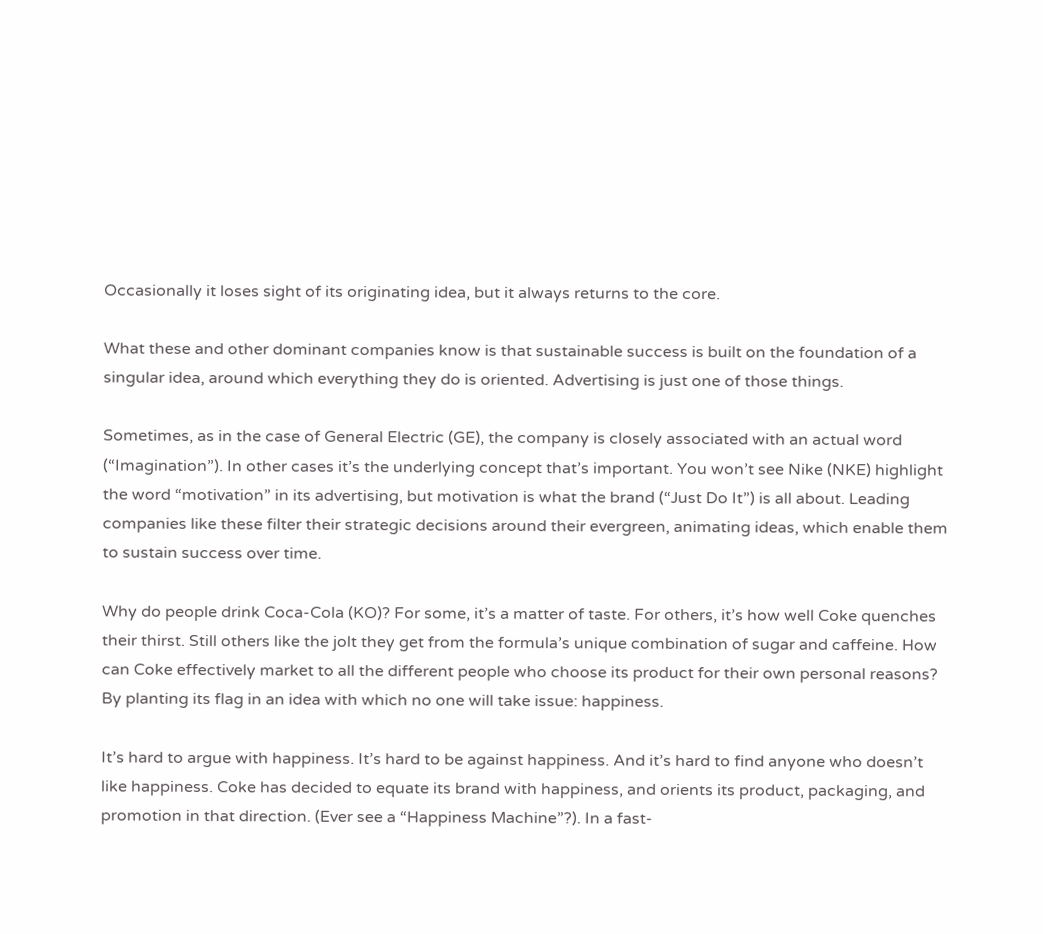Occasionally it loses sight of its originating idea, but it always returns to the core.

What these and other dominant companies know is that sustainable success is built on the foundation of a singular idea, around which everything they do is oriented. Advertising is just one of those things.

Sometimes, as in the case of General Electric (GE), the company is closely associated with an actual word (“Imagination”). In other cases it’s the underlying concept that’s important. You won’t see Nike (NKE) highlight the word “motivation” in its advertising, but motivation is what the brand (“Just Do It”) is all about. Leading companies like these filter their strategic decisions around their evergreen, animating ideas, which enable them to sustain success over time.

Why do people drink Coca-Cola (KO)? For some, it’s a matter of taste. For others, it’s how well Coke quenches their thirst. Still others like the jolt they get from the formula’s unique combination of sugar and caffeine. How can Coke effectively market to all the different people who choose its product for their own personal reasons? By planting its flag in an idea with which no one will take issue: happiness.

It’s hard to argue with happiness. It’s hard to be against happiness. And it’s hard to find anyone who doesn’t like happiness. Coke has decided to equate its brand with happiness, and orients its product, packaging, and promotion in that direction. (Ever see a “Happiness Machine”?). In a fast-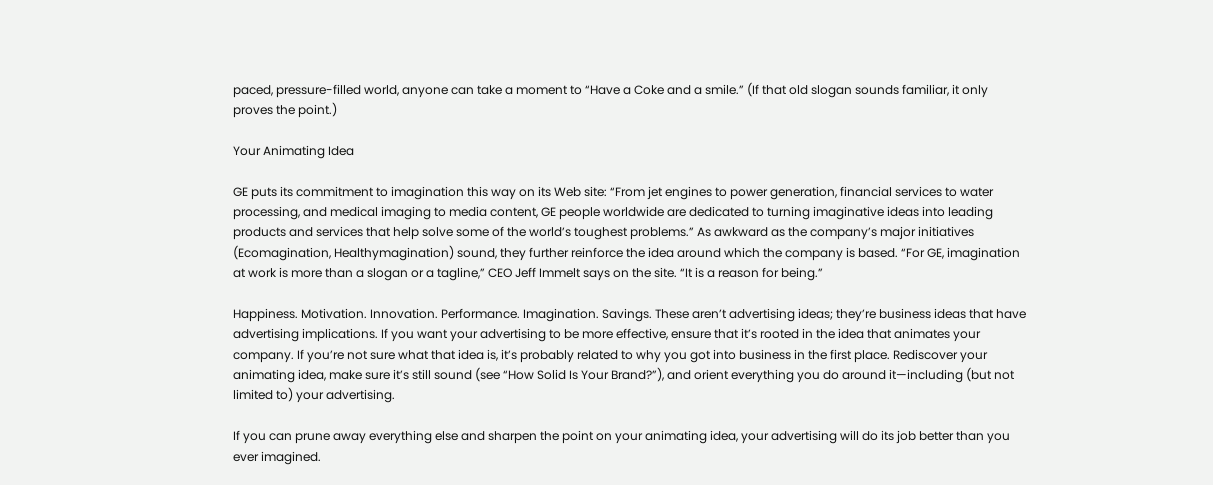paced, pressure-filled world, anyone can take a moment to “Have a Coke and a smile.” (If that old slogan sounds familiar, it only proves the point.)

Your Animating Idea

GE puts its commitment to imagination this way on its Web site: “From jet engines to power generation, financial services to water processing, and medical imaging to media content, GE people worldwide are dedicated to turning imaginative ideas into leading products and services that help solve some of the world’s toughest problems.” As awkward as the company’s major initiatives (Ecomagination, Healthymagination) sound, they further reinforce the idea around which the company is based. “For GE, imagination at work is more than a slogan or a tagline,” CEO Jeff Immelt says on the site. “It is a reason for being.”

Happiness. Motivation. Innovation. Performance. Imagination. Savings. These aren’t advertising ideas; they’re business ideas that have advertising implications. If you want your advertising to be more effective, ensure that it’s rooted in the idea that animates your company. If you’re not sure what that idea is, it’s probably related to why you got into business in the first place. Rediscover your animating idea, make sure it’s still sound (see “How Solid Is Your Brand?”), and orient everything you do around it—including (but not limited to) your advertising.

If you can prune away everything else and sharpen the point on your animating idea, your advertising will do its job better than you ever imagined.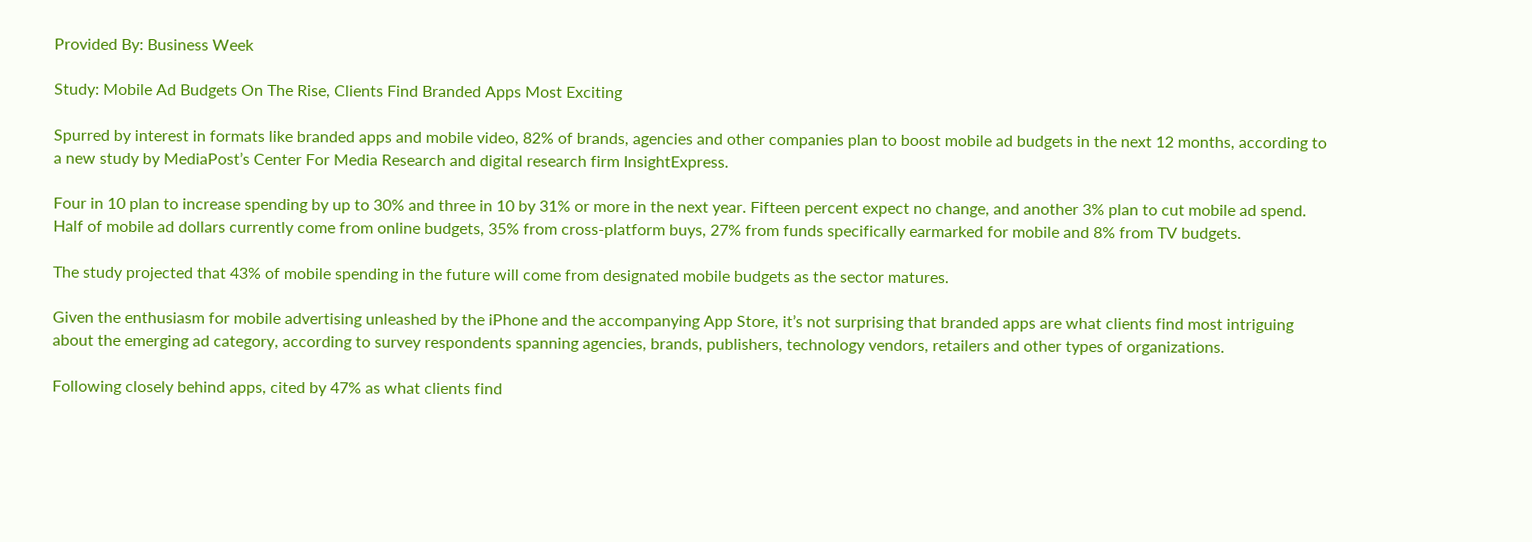Provided By: Business Week

Study: Mobile Ad Budgets On The Rise, Clients Find Branded Apps Most Exciting

Spurred by interest in formats like branded apps and mobile video, 82% of brands, agencies and other companies plan to boost mobile ad budgets in the next 12 months, according to a new study by MediaPost’s Center For Media Research and digital research firm InsightExpress.

Four in 10 plan to increase spending by up to 30% and three in 10 by 31% or more in the next year. Fifteen percent expect no change, and another 3% plan to cut mobile ad spend. Half of mobile ad dollars currently come from online budgets, 35% from cross-platform buys, 27% from funds specifically earmarked for mobile and 8% from TV budgets.

The study projected that 43% of mobile spending in the future will come from designated mobile budgets as the sector matures.

Given the enthusiasm for mobile advertising unleashed by the iPhone and the accompanying App Store, it’s not surprising that branded apps are what clients find most intriguing about the emerging ad category, according to survey respondents spanning agencies, brands, publishers, technology vendors, retailers and other types of organizations.

Following closely behind apps, cited by 47% as what clients find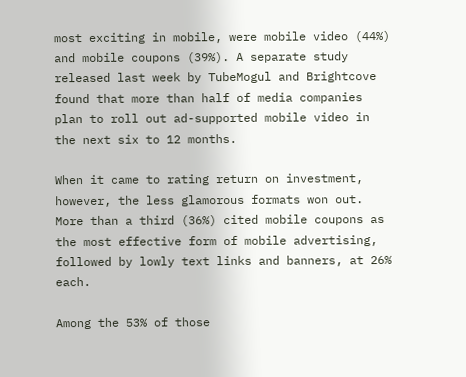most exciting in mobile, were mobile video (44%) and mobile coupons (39%). A separate study released last week by TubeMogul and Brightcove found that more than half of media companies plan to roll out ad-supported mobile video in the next six to 12 months.

When it came to rating return on investment, however, the less glamorous formats won out. More than a third (36%) cited mobile coupons as the most effective form of mobile advertising, followed by lowly text links and banners, at 26% each.

Among the 53% of those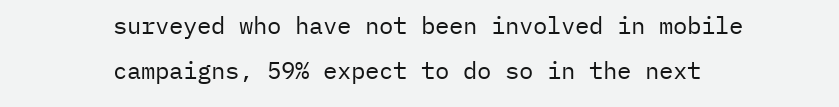surveyed who have not been involved in mobile campaigns, 59% expect to do so in the next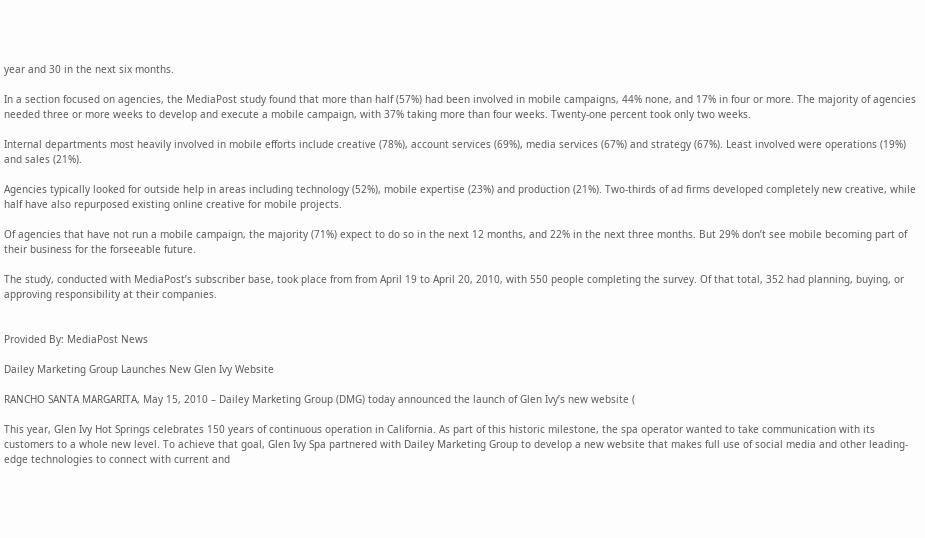year and 30 in the next six months.

In a section focused on agencies, the MediaPost study found that more than half (57%) had been involved in mobile campaigns, 44% none, and 17% in four or more. The majority of agencies needed three or more weeks to develop and execute a mobile campaign, with 37% taking more than four weeks. Twenty-one percent took only two weeks.

Internal departments most heavily involved in mobile efforts include creative (78%), account services (69%), media services (67%) and strategy (67%). Least involved were operations (19%) and sales (21%).

Agencies typically looked for outside help in areas including technology (52%), mobile expertise (23%) and production (21%). Two-thirds of ad firms developed completely new creative, while half have also repurposed existing online creative for mobile projects.

Of agencies that have not run a mobile campaign, the majority (71%) expect to do so in the next 12 months, and 22% in the next three months. But 29% don’t see mobile becoming part of their business for the forseeable future.

The study, conducted with MediaPost’s subscriber base, took place from from April 19 to April 20, 2010, with 550 people completing the survey. Of that total, 352 had planning, buying, or approving responsibility at their companies.


Provided By: MediaPost News

Dailey Marketing Group Launches New Glen Ivy Website

RANCHO SANTA MARGARITA, May 15, 2010 – Dailey Marketing Group (DMG) today announced the launch of Glen Ivy’s new website (

This year, Glen Ivy Hot Springs celebrates 150 years of continuous operation in California. As part of this historic milestone, the spa operator wanted to take communication with its customers to a whole new level. To achieve that goal, Glen Ivy Spa partnered with Dailey Marketing Group to develop a new website that makes full use of social media and other leading-edge technologies to connect with current and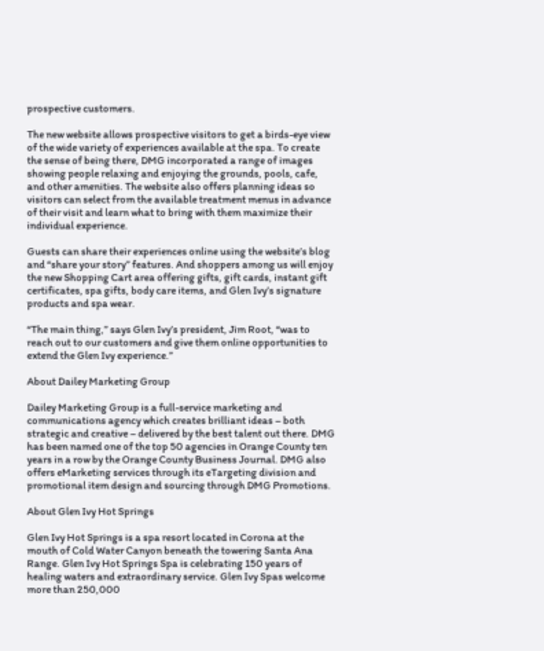prospective customers.

The new website allows prospective visitors to get a birds-eye view of the wide variety of experiences available at the spa. To create the sense of being there, DMG incorporated a range of images showing people relaxing and enjoying the grounds, pools, cafe, and other amenities. The website also offers planning ideas so visitors can select from the available treatment menus in advance of their visit and learn what to bring with them maximize their individual experience.

Guests can share their experiences online using the website’s blog and “share your story” features. And shoppers among us will enjoy the new Shopping Cart area offering gifts, gift cards, instant gift certificates, spa gifts, body care items, and Glen Ivy’s signature products and spa wear.

“The main thing,” says Glen Ivy’s president, Jim Root, “was to reach out to our customers and give them online opportunities to extend the Glen Ivy experience.”

About Dailey Marketing Group

Dailey Marketing Group is a full-service marketing and communications agency which creates brilliant ideas – both strategic and creative – delivered by the best talent out there. DMG has been named one of the top 50 agencies in Orange County ten years in a row by the Orange County Business Journal. DMG also offers eMarketing services through its eTargeting division and promotional item design and sourcing through DMG Promotions.

About Glen Ivy Hot Springs

Glen Ivy Hot Springs is a spa resort located in Corona at the mouth of Cold Water Canyon beneath the towering Santa Ana Range. Glen Ivy Hot Springs Spa is celebrating 150 years of healing waters and extraordinary service. Glen Ivy Spas welcome more than 250,000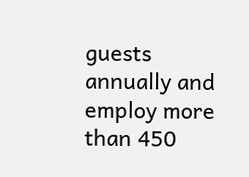guests annually and employ more than 450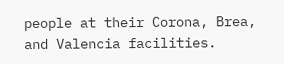people at their Corona, Brea, and Valencia facilities.